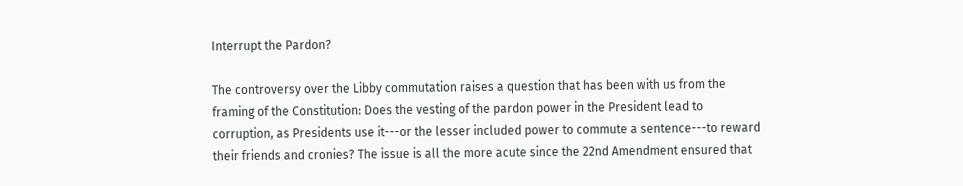Interrupt the Pardon?

The controversy over the Libby commutation raises a question that has been with us from the framing of the Constitution: Does the vesting of the pardon power in the President lead to corruption, as Presidents use it---or the lesser included power to commute a sentence---to reward their friends and cronies? The issue is all the more acute since the 22nd Amendment ensured that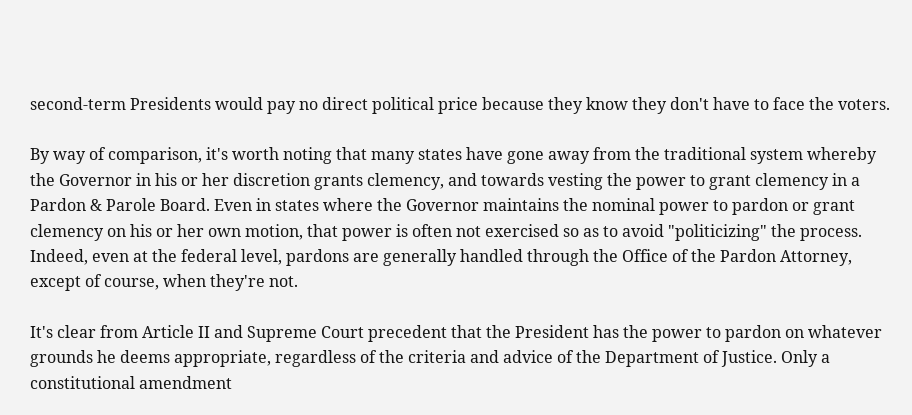second-term Presidents would pay no direct political price because they know they don't have to face the voters.

By way of comparison, it's worth noting that many states have gone away from the traditional system whereby the Governor in his or her discretion grants clemency, and towards vesting the power to grant clemency in a Pardon & Parole Board. Even in states where the Governor maintains the nominal power to pardon or grant clemency on his or her own motion, that power is often not exercised so as to avoid "politicizing" the process. Indeed, even at the federal level, pardons are generally handled through the Office of the Pardon Attorney, except of course, when they're not.

It's clear from Article II and Supreme Court precedent that the President has the power to pardon on whatever grounds he deems appropriate, regardless of the criteria and advice of the Department of Justice. Only a constitutional amendment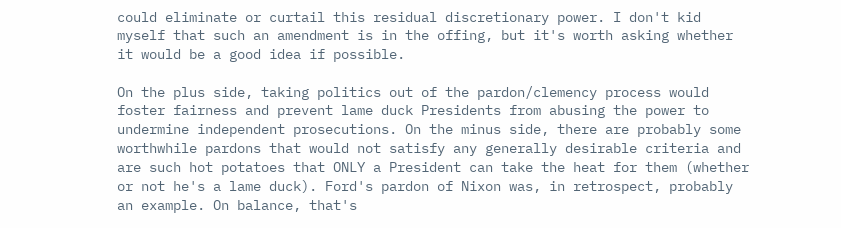could eliminate or curtail this residual discretionary power. I don't kid myself that such an amendment is in the offing, but it's worth asking whether it would be a good idea if possible.

On the plus side, taking politics out of the pardon/clemency process would foster fairness and prevent lame duck Presidents from abusing the power to undermine independent prosecutions. On the minus side, there are probably some worthwhile pardons that would not satisfy any generally desirable criteria and are such hot potatoes that ONLY a President can take the heat for them (whether or not he's a lame duck). Ford's pardon of Nixon was, in retrospect, probably an example. On balance, that's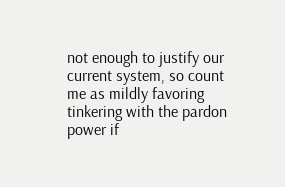not enough to justify our current system, so count me as mildly favoring tinkering with the pardon power if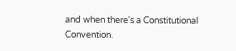and when there's a Constitutional Convention.